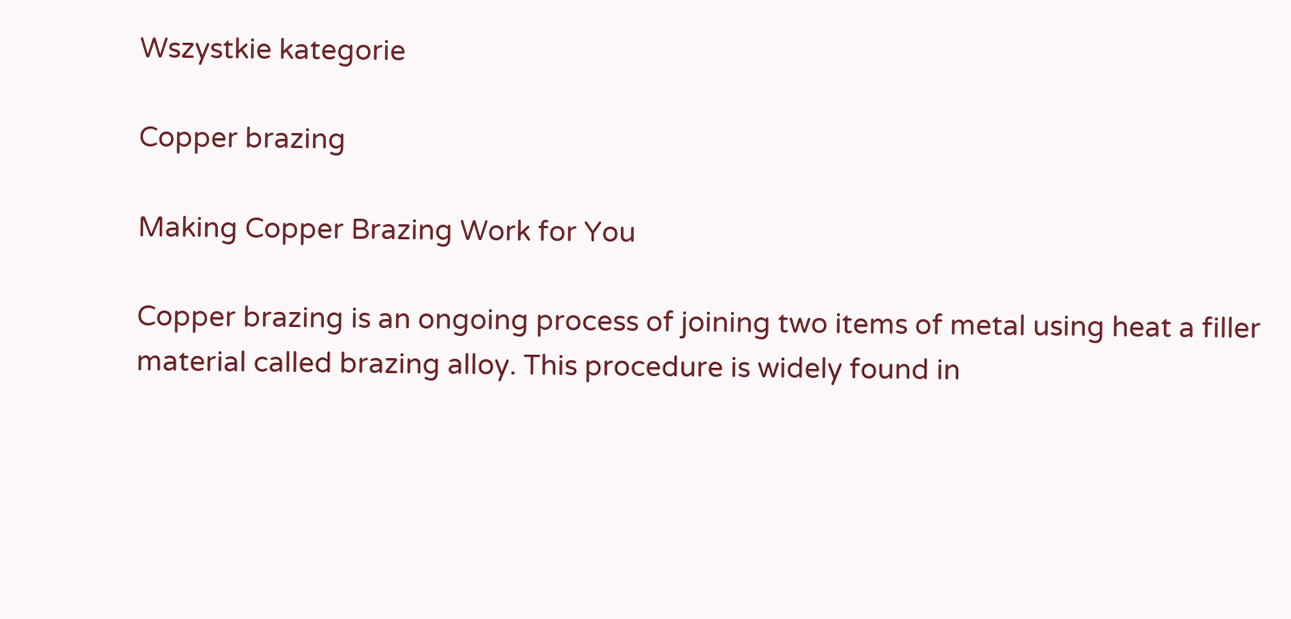Wszystkie kategorie

Copper brazing

Making Copper Brazing Work for You

Copper brazing is an ongoing process of joining two items of metal using heat a filler material called brazing alloy. This procedure is widely found in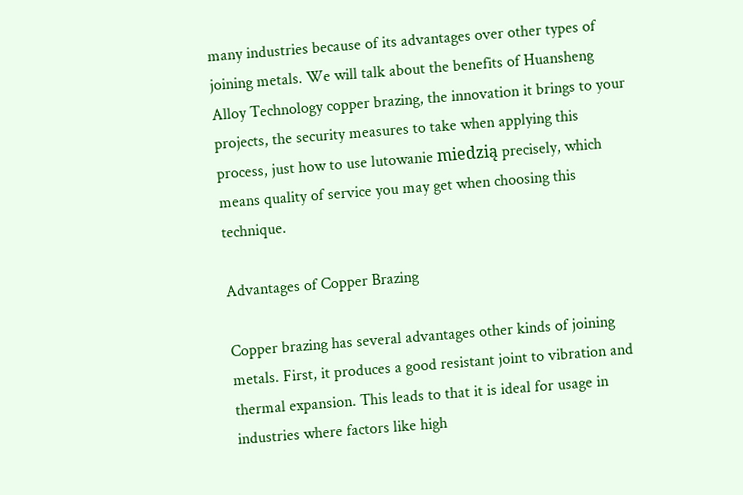many industries because of its advantages over other types of joining metals. We will talk about the benefits of Huansheng Alloy Technology copper brazing, the innovation it brings to your projects, the security measures to take when applying this process, just how to use lutowanie miedzią precisely, which means quality of service you may get when choosing this technique.

Advantages of Copper Brazing

Copper brazing has several advantages other kinds of joining metals. First, it produces a good resistant joint to vibration and thermal expansion. This leads to that it is ideal for usage in industries where factors like high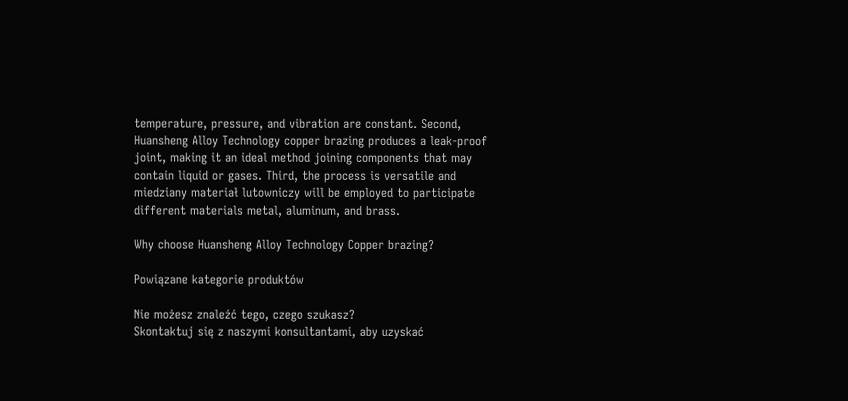temperature, pressure, and vibration are constant. Second, Huansheng Alloy Technology copper brazing produces a leak-proof joint, making it an ideal method joining components that may contain liquid or gases. Third, the process is versatile and miedziany materiał lutowniczy will be employed to participate different materials metal, aluminum, and brass.

Why choose Huansheng Alloy Technology Copper brazing?

Powiązane kategorie produktów

Nie możesz znaleźć tego, czego szukasz?
Skontaktuj się z naszymi konsultantami, aby uzyskać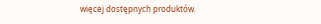więcej dostępnych produktów.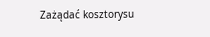Zażądać kosztorysu